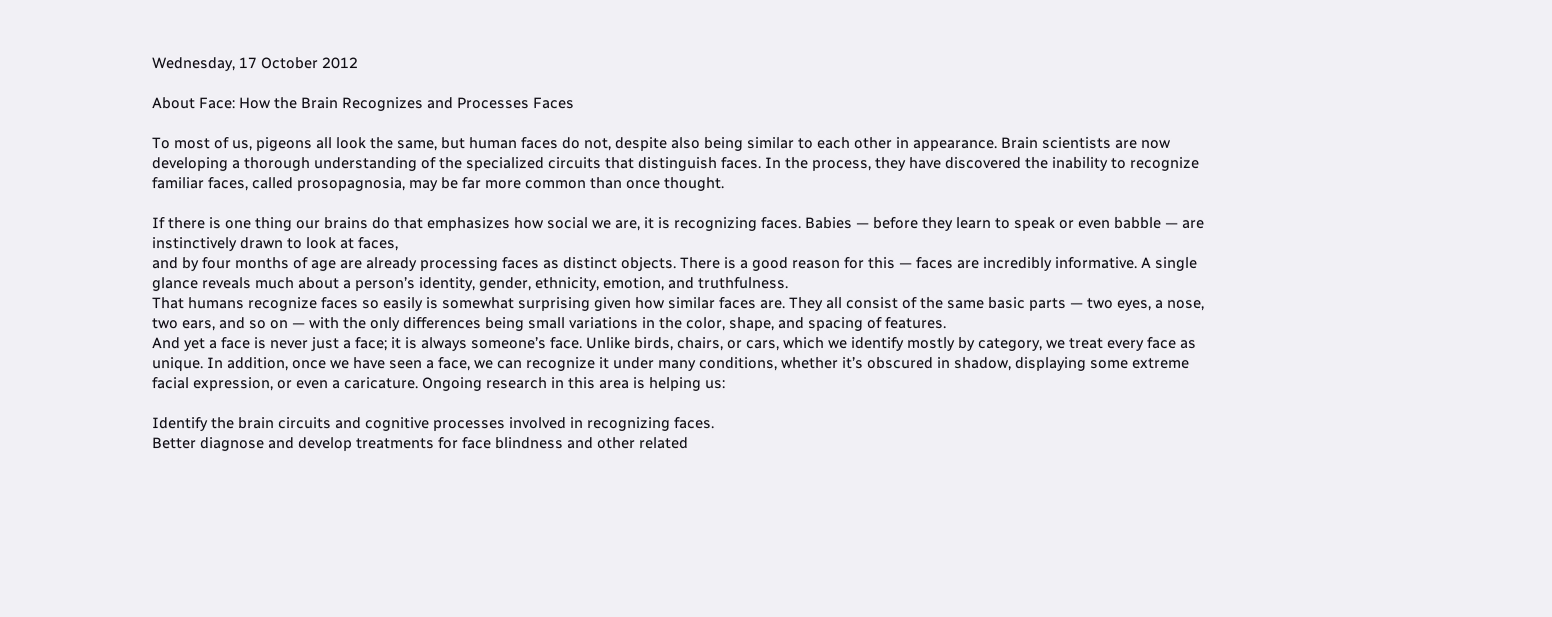Wednesday, 17 October 2012

About Face: How the Brain Recognizes and Processes Faces

To most of us, pigeons all look the same, but human faces do not, despite also being similar to each other in appearance. Brain scientists are now developing a thorough understanding of the specialized circuits that distinguish faces. In the process, they have discovered the inability to recognize familiar faces, called prosopagnosia, may be far more common than once thought.

If there is one thing our brains do that emphasizes how social we are, it is recognizing faces. Babies — before they learn to speak or even babble — are instinctively drawn to look at faces,
and by four months of age are already processing faces as distinct objects. There is a good reason for this — faces are incredibly informative. A single glance reveals much about a person’s identity, gender, ethnicity, emotion, and truthfulness.
That humans recognize faces so easily is somewhat surprising given how similar faces are. They all consist of the same basic parts — two eyes, a nose, two ears, and so on — with the only differences being small variations in the color, shape, and spacing of features.
And yet a face is never just a face; it is always someone’s face. Unlike birds, chairs, or cars, which we identify mostly by category, we treat every face as unique. In addition, once we have seen a face, we can recognize it under many conditions, whether it’s obscured in shadow, displaying some extreme facial expression, or even a caricature. Ongoing research in this area is helping us:

Identify the brain circuits and cognitive processes involved in recognizing faces.
Better diagnose and develop treatments for face blindness and other related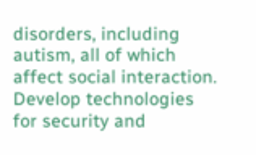disorders, including autism, all of which affect social interaction.
Develop technologies for security and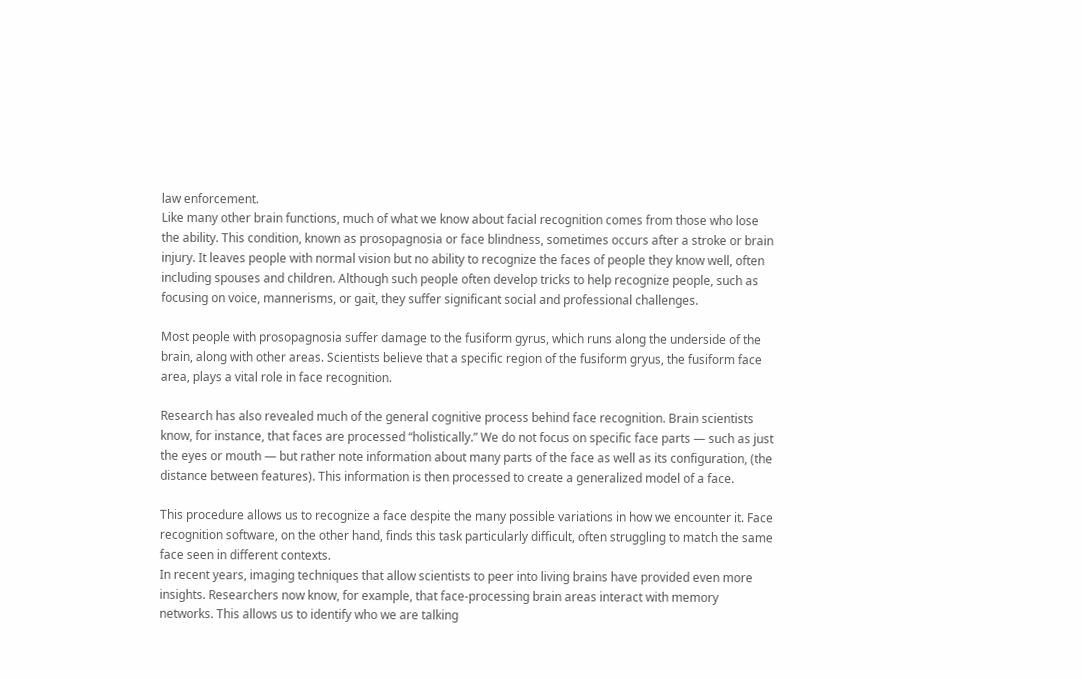law enforcement.
Like many other brain functions, much of what we know about facial recognition comes from those who lose the ability. This condition, known as prosopagnosia or face blindness, sometimes occurs after a stroke or brain injury. It leaves people with normal vision but no ability to recognize the faces of people they know well, often including spouses and children. Although such people often develop tricks to help recognize people, such as focusing on voice, mannerisms, or gait, they suffer significant social and professional challenges.

Most people with prosopagnosia suffer damage to the fusiform gyrus, which runs along the underside of the brain, along with other areas. Scientists believe that a specific region of the fusiform gryus, the fusiform face area, plays a vital role in face recognition.

Research has also revealed much of the general cognitive process behind face recognition. Brain scientists know, for instance, that faces are processed “holistically.” We do not focus on specific face parts — such as just the eyes or mouth — but rather note information about many parts of the face as well as its configuration, (the distance between features). This information is then processed to create a generalized model of a face.

This procedure allows us to recognize a face despite the many possible variations in how we encounter it. Face recognition software, on the other hand, finds this task particularly difficult, often struggling to match the same face seen in different contexts.
In recent years, imaging techniques that allow scientists to peer into living brains have provided even more insights. Researchers now know, for example, that face-processing brain areas interact with memory networks. This allows us to identify who we are talking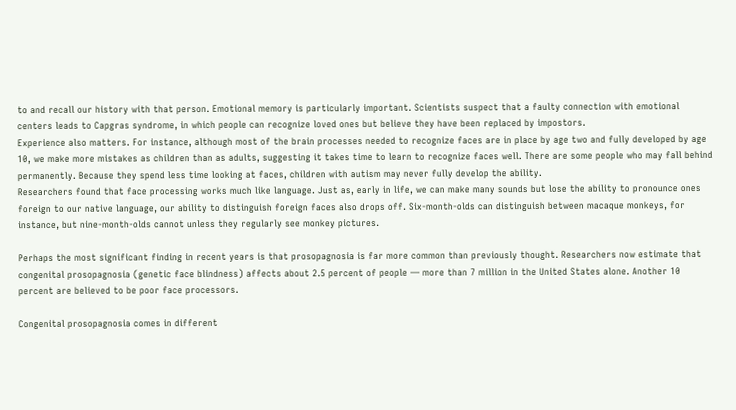to and recall our history with that person. Emotional memory is particularly important. Scientists suspect that a faulty connection with emotional centers leads to Capgras syndrome, in which people can recognize loved ones but believe they have been replaced by impostors.
Experience also matters. For instance, although most of the brain processes needed to recognize faces are in place by age two and fully developed by age 10, we make more mistakes as children than as adults, suggesting it takes time to learn to recognize faces well. There are some people who may fall behind permanently. Because they spend less time looking at faces, children with autism may never fully develop the ability.
Researchers found that face processing works much like language. Just as, early in life, we can make many sounds but lose the ability to pronounce ones foreign to our native language, our ability to distinguish foreign faces also drops off. Six-month-olds can distinguish between macaque monkeys, for instance, but nine-month-olds cannot unless they regularly see monkey pictures.

Perhaps the most significant finding in recent years is that prosopagnosia is far more common than previously thought. Researchers now estimate that congenital prosopagnosia (genetic face blindness) affects about 2.5 percent of people — more than 7 million in the United States alone. Another 10 percent are believed to be poor face processors.

Congenital prosopagnosia comes in different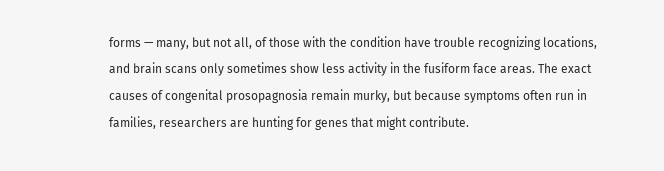forms — many, but not all, of those with the condition have trouble recognizing locations, and brain scans only sometimes show less activity in the fusiform face areas. The exact causes of congenital prosopagnosia remain murky, but because symptoms often run in families, researchers are hunting for genes that might contribute.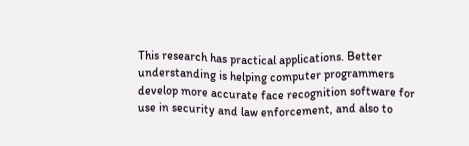This research has practical applications. Better understanding is helping computer programmers develop more accurate face recognition software for use in security and law enforcement, and also to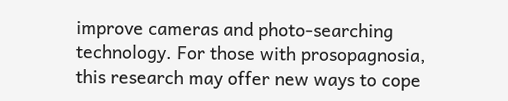improve cameras and photo-searching technology. For those with prosopagnosia, this research may offer new ways to cope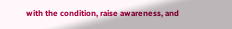with the condition, raise awareness, and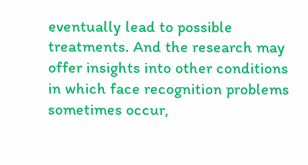eventually lead to possible treatments. And the research may offer insights into other conditions in which face recognition problems sometimes occur,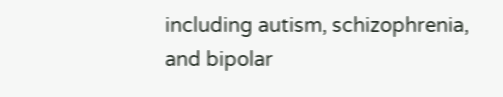including autism, schizophrenia, and bipolar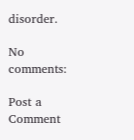disorder.

No comments:

Post a Comment